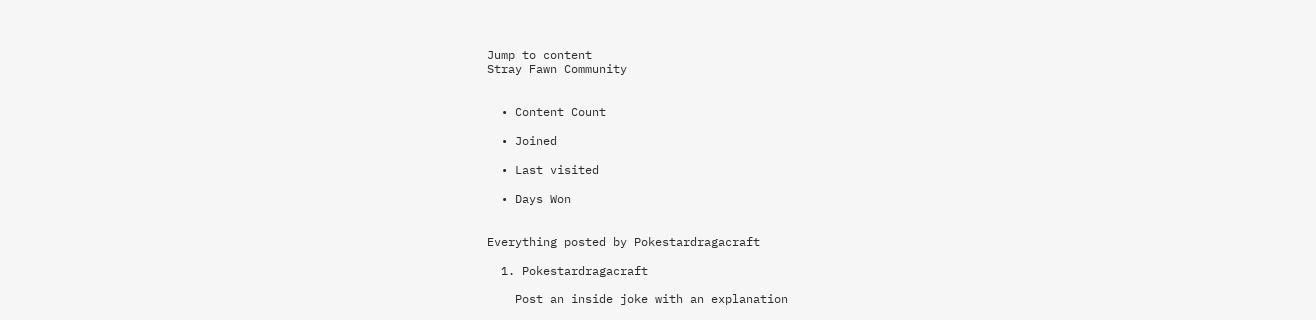Jump to content
Stray Fawn Community


  • Content Count

  • Joined

  • Last visited

  • Days Won


Everything posted by Pokestardragacraft

  1. Pokestardragacraft

    Post an inside joke with an explanation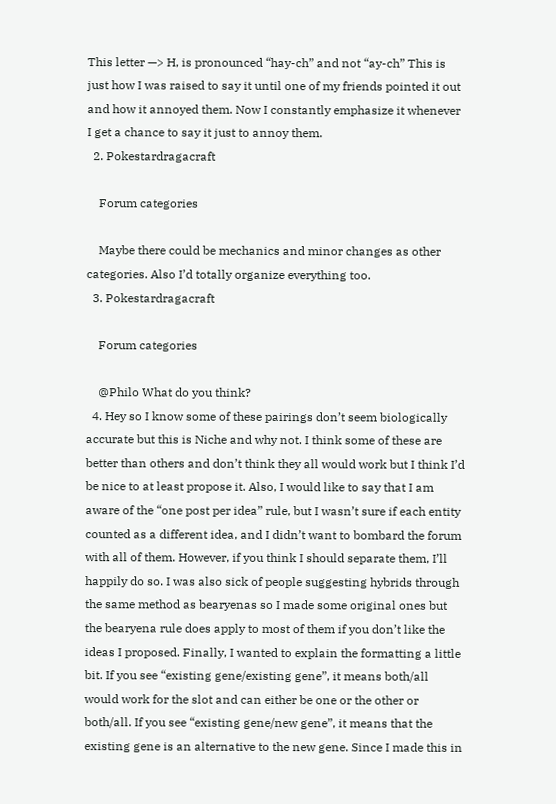This letter —> H, is pronounced “hay-ch” and not “ay-ch” This is just how I was raised to say it until one of my friends pointed it out and how it annoyed them. Now I constantly emphasize it whenever I get a chance to say it just to annoy them.
  2. Pokestardragacraft

    Forum categories

    Maybe there could be mechanics and minor changes as other categories. Also I’d totally organize everything too.
  3. Pokestardragacraft

    Forum categories

    @Philo What do you think?
  4. Hey so I know some of these pairings don’t seem biologically accurate but this is Niche and why not. I think some of these are better than others and don’t think they all would work but I think I’d be nice to at least propose it. Also, I would like to say that I am aware of the “one post per idea” rule, but I wasn’t sure if each entity counted as a different idea, and I didn’t want to bombard the forum with all of them. However, if you think I should separate them, I’ll happily do so. I was also sick of people suggesting hybrids through the same method as bearyenas so I made some original ones but the bearyena rule does apply to most of them if you don’t like the ideas I proposed. Finally, I wanted to explain the formatting a little bit. If you see “existing gene/existing gene”, it means both/all would work for the slot and can either be one or the other or both/all. If you see “existing gene/new gene”, it means that the existing gene is an alternative to the new gene. Since I made this in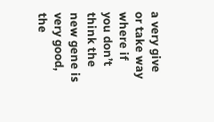a very give or take way where if you don’t think the new gene is very good, the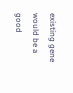existing gene would be a good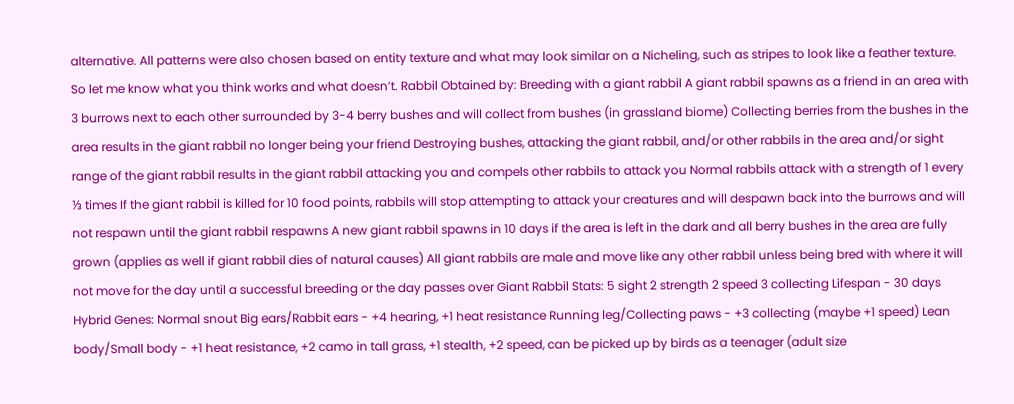alternative. All patterns were also chosen based on entity texture and what may look similar on a Nicheling, such as stripes to look like a feather texture. So let me know what you think works and what doesn’t. Rabbil Obtained by: Breeding with a giant rabbil A giant rabbil spawns as a friend in an area with 3 burrows next to each other surrounded by 3-4 berry bushes and will collect from bushes (in grassland biome) Collecting berries from the bushes in the area results in the giant rabbil no longer being your friend Destroying bushes, attacking the giant rabbil, and/or other rabbils in the area and/or sight range of the giant rabbil results in the giant rabbil attacking you and compels other rabbils to attack you Normal rabbils attack with a strength of 1 every ⅓ times If the giant rabbil is killed for 10 food points, rabbils will stop attempting to attack your creatures and will despawn back into the burrows and will not respawn until the giant rabbil respawns A new giant rabbil spawns in 10 days if the area is left in the dark and all berry bushes in the area are fully grown (applies as well if giant rabbil dies of natural causes) All giant rabbils are male and move like any other rabbil unless being bred with where it will not move for the day until a successful breeding or the day passes over Giant Rabbil Stats: 5 sight 2 strength 2 speed 3 collecting Lifespan - 30 days Hybrid Genes: Normal snout Big ears/Rabbit ears - +4 hearing, +1 heat resistance Running leg/Collecting paws - +3 collecting (maybe +1 speed) Lean body/Small body - +1 heat resistance, +2 camo in tall grass, +1 stealth, +2 speed, can be picked up by birds as a teenager (adult size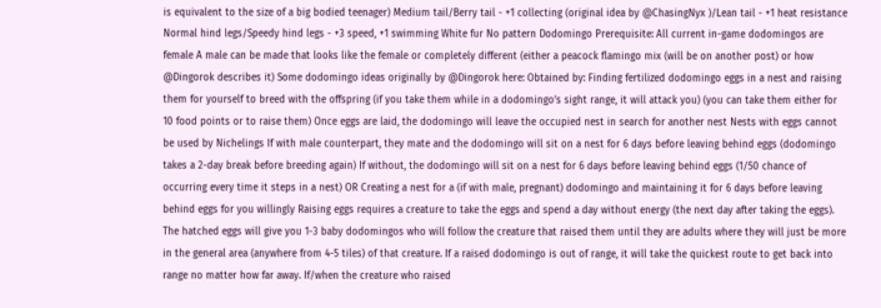is equivalent to the size of a big bodied teenager) Medium tail/Berry tail - +1 collecting (original idea by @ChasingNyx )/Lean tail - +1 heat resistance Normal hind legs/Speedy hind legs - +3 speed, +1 swimming White fur No pattern Dodomingo Prerequisite: All current in-game dodomingos are female A male can be made that looks like the female or completely different (either a peacock flamingo mix (will be on another post) or how @Dingorok describes it) Some dodomingo ideas originally by @Dingorok here: Obtained by: Finding fertilized dodomingo eggs in a nest and raising them for yourself to breed with the offspring (if you take them while in a dodomingo’s sight range, it will attack you) (you can take them either for 10 food points or to raise them) Once eggs are laid, the dodomingo will leave the occupied nest in search for another nest Nests with eggs cannot be used by Nichelings If with male counterpart, they mate and the dodomingo will sit on a nest for 6 days before leaving behind eggs (dodomingo takes a 2-day break before breeding again) If without, the dodomingo will sit on a nest for 6 days before leaving behind eggs (1/50 chance of occurring every time it steps in a nest) OR Creating a nest for a (if with male, pregnant) dodomingo and maintaining it for 6 days before leaving behind eggs for you willingly Raising eggs requires a creature to take the eggs and spend a day without energy (the next day after taking the eggs). The hatched eggs will give you 1-3 baby dodomingos who will follow the creature that raised them until they are adults where they will just be more in the general area (anywhere from 4-5 tiles) of that creature. If a raised dodomingo is out of range, it will take the quickest route to get back into range no matter how far away. If/when the creature who raised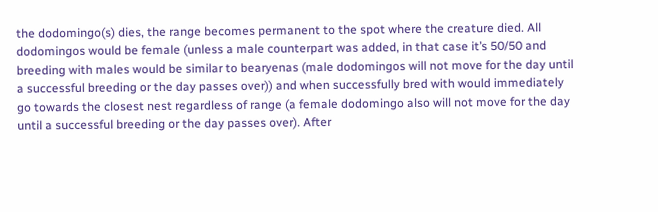the dodomingo(s) dies, the range becomes permanent to the spot where the creature died. All dodomingos would be female (unless a male counterpart was added, in that case it’s 50/50 and breeding with males would be similar to bearyenas (male dodomingos will not move for the day until a successful breeding or the day passes over)) and when successfully bred with would immediately go towards the closest nest regardless of range (a female dodomingo also will not move for the day until a successful breeding or the day passes over). After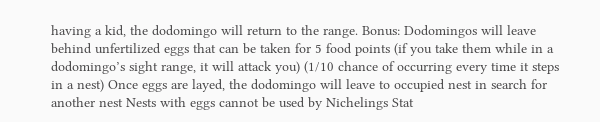having a kid, the dodomingo will return to the range. Bonus: Dodomingos will leave behind unfertilized eggs that can be taken for 5 food points (if you take them while in a dodomingo’s sight range, it will attack you) (1/10 chance of occurring every time it steps in a nest) Once eggs are layed, the dodomingo will leave to occupied nest in search for another nest Nests with eggs cannot be used by Nichelings Stat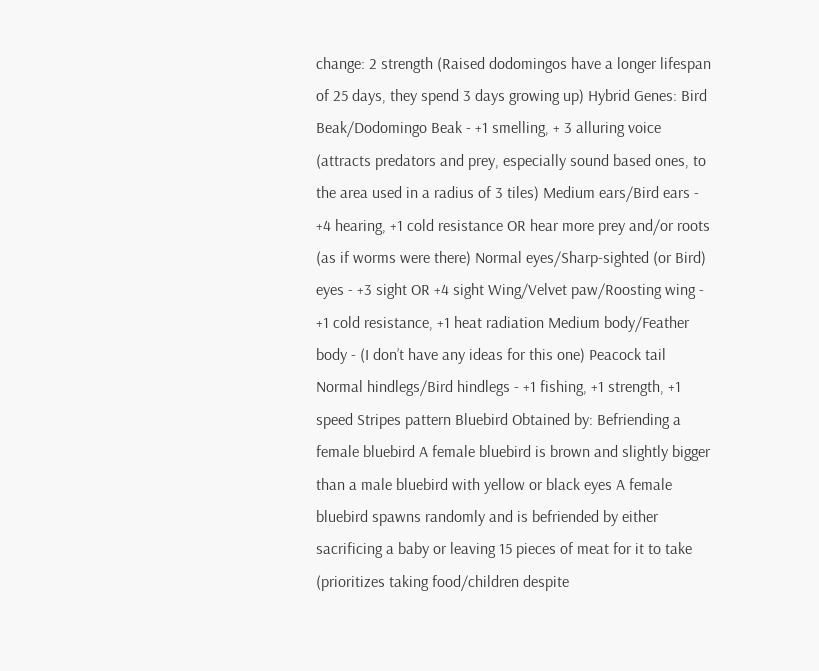change: 2 strength (Raised dodomingos have a longer lifespan of 25 days, they spend 3 days growing up) Hybrid Genes: Bird Beak/Dodomingo Beak - +1 smelling, + 3 alluring voice (attracts predators and prey, especially sound based ones, to the area used in a radius of 3 tiles) Medium ears/Bird ears - +4 hearing, +1 cold resistance OR hear more prey and/or roots (as if worms were there) Normal eyes/Sharp-sighted (or Bird) eyes - +3 sight OR +4 sight Wing/Velvet paw/Roosting wing - +1 cold resistance, +1 heat radiation Medium body/Feather body - (I don’t have any ideas for this one) Peacock tail Normal hindlegs/Bird hindlegs - +1 fishing, +1 strength, +1 speed Stripes pattern Bluebird Obtained by: Befriending a female bluebird A female bluebird is brown and slightly bigger than a male bluebird with yellow or black eyes A female bluebird spawns randomly and is befriended by either sacrificing a baby or leaving 15 pieces of meat for it to take (prioritizes taking food/children despite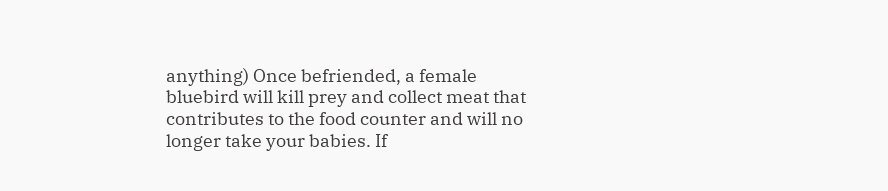anything) Once befriended, a female bluebird will kill prey and collect meat that contributes to the food counter and will no longer take your babies. If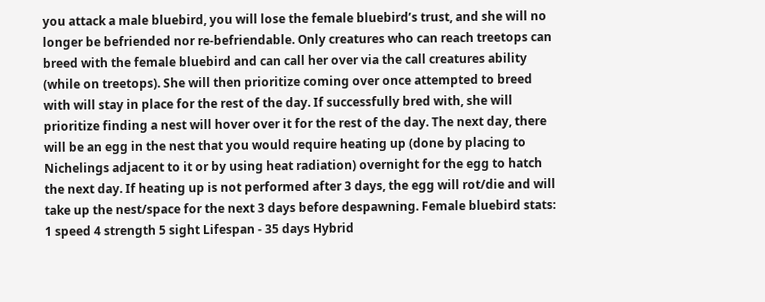you attack a male bluebird, you will lose the female bluebird’s trust, and she will no longer be befriended nor re-befriendable. Only creatures who can reach treetops can breed with the female bluebird and can call her over via the call creatures ability (while on treetops). She will then prioritize coming over once attempted to breed with will stay in place for the rest of the day. If successfully bred with, she will prioritize finding a nest will hover over it for the rest of the day. The next day, there will be an egg in the nest that you would require heating up (done by placing to Nichelings adjacent to it or by using heat radiation) overnight for the egg to hatch the next day. If heating up is not performed after 3 days, the egg will rot/die and will take up the nest/space for the next 3 days before despawning. Female bluebird stats: 1 speed 4 strength 5 sight Lifespan - 35 days Hybrid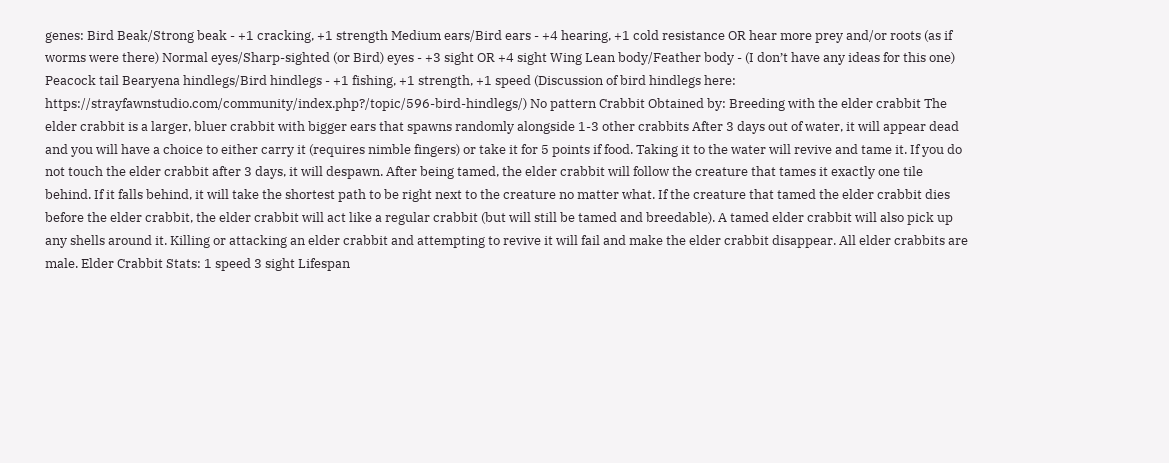genes: Bird Beak/Strong beak - +1 cracking, +1 strength Medium ears/Bird ears - +4 hearing, +1 cold resistance OR hear more prey and/or roots (as if worms were there) Normal eyes/Sharp-sighted (or Bird) eyes - +3 sight OR +4 sight Wing Lean body/Feather body - (I don’t have any ideas for this one) Peacock tail Bearyena hindlegs/Bird hindlegs - +1 fishing, +1 strength, +1 speed (Discussion of bird hindlegs here: https://strayfawnstudio.com/community/index.php?/topic/596-bird-hindlegs/) No pattern Crabbit Obtained by: Breeding with the elder crabbit The elder crabbit is a larger, bluer crabbit with bigger ears that spawns randomly alongside 1-3 other crabbits After 3 days out of water, it will appear dead and you will have a choice to either carry it (requires nimble fingers) or take it for 5 points if food. Taking it to the water will revive and tame it. If you do not touch the elder crabbit after 3 days, it will despawn. After being tamed, the elder crabbit will follow the creature that tames it exactly one tile behind. If it falls behind, it will take the shortest path to be right next to the creature no matter what. If the creature that tamed the elder crabbit dies before the elder crabbit, the elder crabbit will act like a regular crabbit (but will still be tamed and breedable). A tamed elder crabbit will also pick up any shells around it. Killing or attacking an elder crabbit and attempting to revive it will fail and make the elder crabbit disappear. All elder crabbits are male. Elder Crabbit Stats: 1 speed 3 sight Lifespan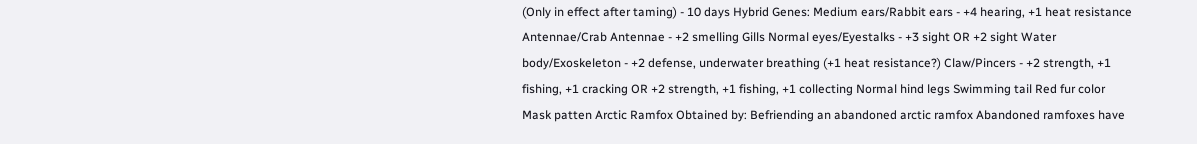(Only in effect after taming) - 10 days Hybrid Genes: Medium ears/Rabbit ears - +4 hearing, +1 heat resistance Antennae/Crab Antennae - +2 smelling Gills Normal eyes/Eyestalks - +3 sight OR +2 sight Water body/Exoskeleton - +2 defense, underwater breathing (+1 heat resistance?) Claw/Pincers - +2 strength, +1 fishing, +1 cracking OR +2 strength, +1 fishing, +1 collecting Normal hind legs Swimming tail Red fur color Mask patten Arctic Ramfox Obtained by: Befriending an abandoned arctic ramfox Abandoned ramfoxes have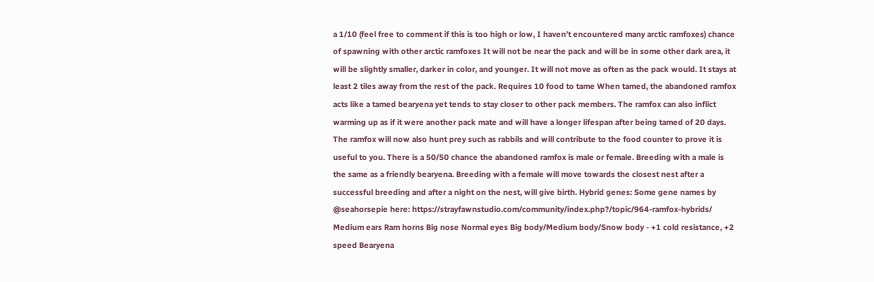a 1/10 (feel free to comment if this is too high or low, I haven’t encountered many arctic ramfoxes) chance of spawning with other arctic ramfoxes It will not be near the pack and will be in some other dark area, it will be slightly smaller, darker in color, and younger. It will not move as often as the pack would. It stays at least 2 tiles away from the rest of the pack. Requires 10 food to tame When tamed, the abandoned ramfox acts like a tamed bearyena yet tends to stay closer to other pack members. The ramfox can also inflict warming up as if it were another pack mate and will have a longer lifespan after being tamed of 20 days. The ramfox will now also hunt prey such as rabbils and will contribute to the food counter to prove it is useful to you. There is a 50/50 chance the abandoned ramfox is male or female. Breeding with a male is the same as a friendly bearyena. Breeding with a female will move towards the closest nest after a successful breeding and after a night on the nest, will give birth. Hybrid genes: Some gene names by @seahorsepie here: https://strayfawnstudio.com/community/index.php?/topic/964-ramfox-hybrids/ Medium ears Ram horns Big nose Normal eyes Big body/Medium body/Snow body - +1 cold resistance, +2 speed Bearyena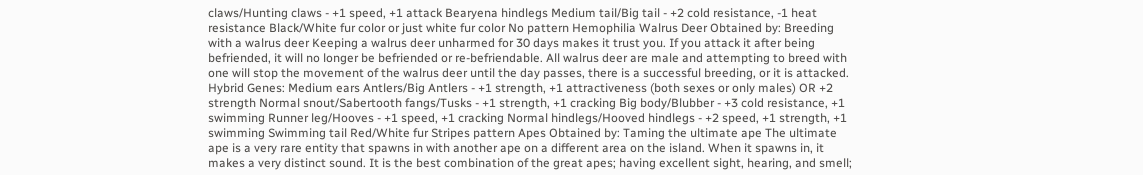claws/Hunting claws - +1 speed, +1 attack Bearyena hindlegs Medium tail/Big tail - +2 cold resistance, -1 heat resistance Black/White fur color or just white fur color No pattern Hemophilia Walrus Deer Obtained by: Breeding with a walrus deer Keeping a walrus deer unharmed for 30 days makes it trust you. If you attack it after being befriended, it will no longer be befriended or re-befriendable. All walrus deer are male and attempting to breed with one will stop the movement of the walrus deer until the day passes, there is a successful breeding, or it is attacked. Hybrid Genes: Medium ears Antlers/Big Antlers - +1 strength, +1 attractiveness (both sexes or only males) OR +2 strength Normal snout/Sabertooth fangs/Tusks - +1 strength, +1 cracking Big body/Blubber - +3 cold resistance, +1 swimming Runner leg/Hooves - +1 speed, +1 cracking Normal hindlegs/Hooved hindlegs - +2 speed, +1 strength, +1 swimming Swimming tail Red/White fur Stripes pattern Apes Obtained by: Taming the ultimate ape The ultimate ape is a very rare entity that spawns in with another ape on a different area on the island. When it spawns in, it makes a very distinct sound. It is the best combination of the great apes; having excellent sight, hearing, and smell;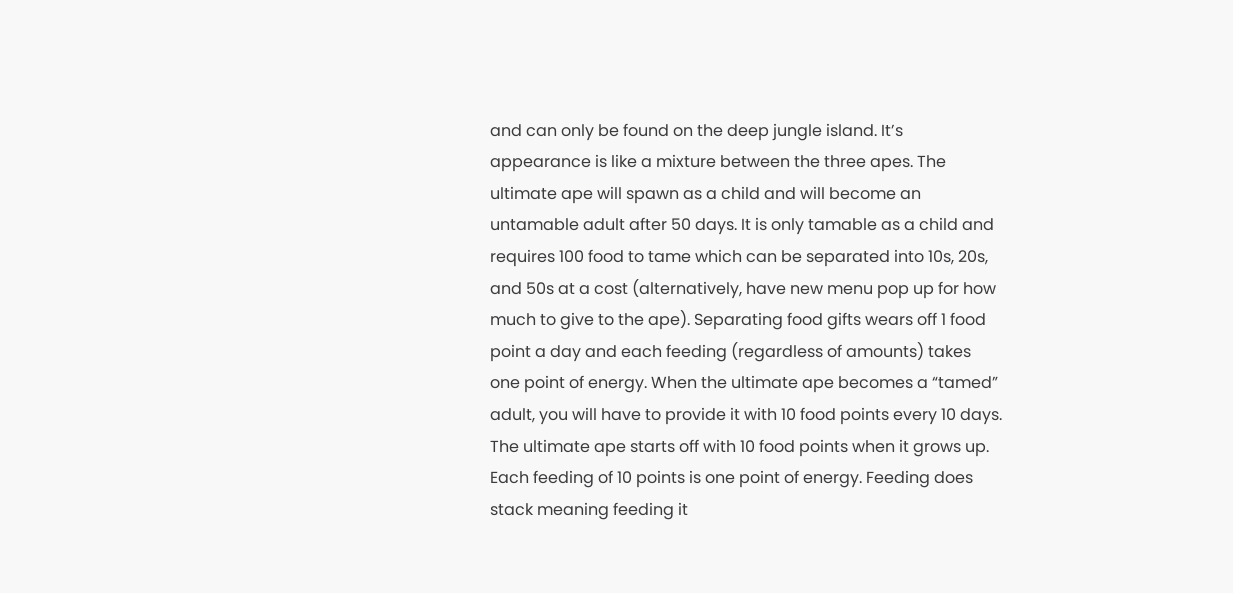and can only be found on the deep jungle island. It’s appearance is like a mixture between the three apes. The ultimate ape will spawn as a child and will become an untamable adult after 50 days. It is only tamable as a child and requires 100 food to tame which can be separated into 10s, 20s, and 50s at a cost (alternatively, have new menu pop up for how much to give to the ape). Separating food gifts wears off 1 food point a day and each feeding (regardless of amounts) takes one point of energy. When the ultimate ape becomes a “tamed” adult, you will have to provide it with 10 food points every 10 days. The ultimate ape starts off with 10 food points when it grows up. Each feeding of 10 points is one point of energy. Feeding does stack meaning feeding it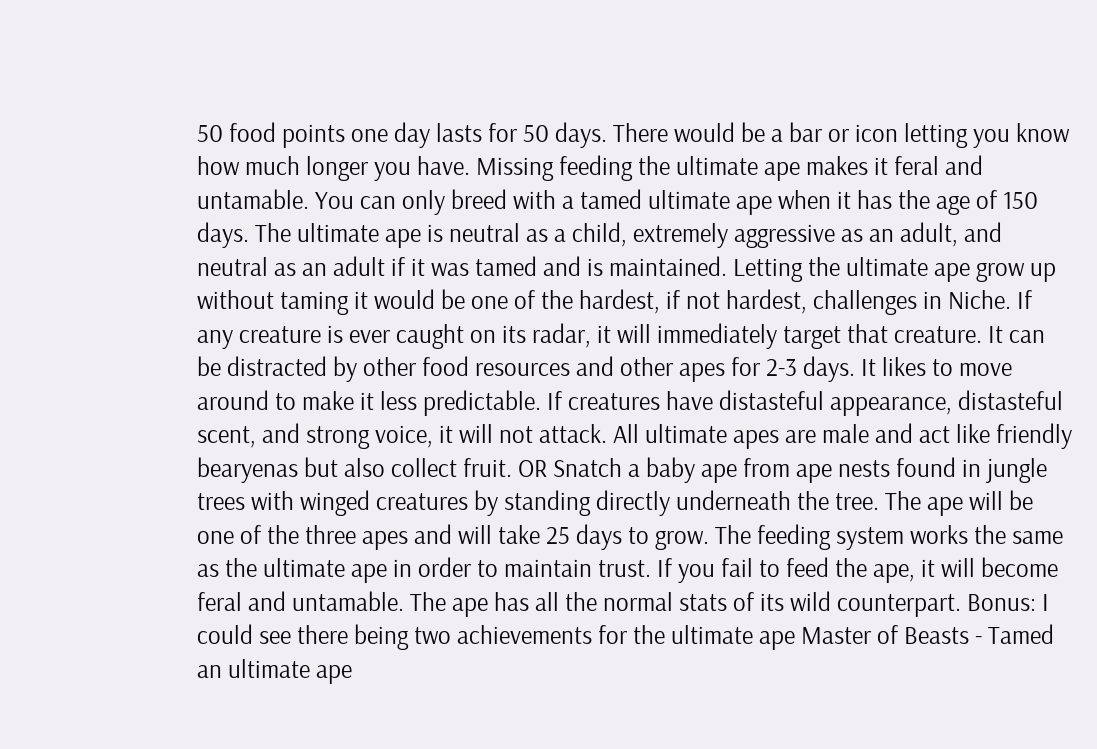50 food points one day lasts for 50 days. There would be a bar or icon letting you know how much longer you have. Missing feeding the ultimate ape makes it feral and untamable. You can only breed with a tamed ultimate ape when it has the age of 150 days. The ultimate ape is neutral as a child, extremely aggressive as an adult, and neutral as an adult if it was tamed and is maintained. Letting the ultimate ape grow up without taming it would be one of the hardest, if not hardest, challenges in Niche. If any creature is ever caught on its radar, it will immediately target that creature. It can be distracted by other food resources and other apes for 2-3 days. It likes to move around to make it less predictable. If creatures have distasteful appearance, distasteful scent, and strong voice, it will not attack. All ultimate apes are male and act like friendly bearyenas but also collect fruit. OR Snatch a baby ape from ape nests found in jungle trees with winged creatures by standing directly underneath the tree. The ape will be one of the three apes and will take 25 days to grow. The feeding system works the same as the ultimate ape in order to maintain trust. If you fail to feed the ape, it will become feral and untamable. The ape has all the normal stats of its wild counterpart. Bonus: I could see there being two achievements for the ultimate ape Master of Beasts - Tamed an ultimate ape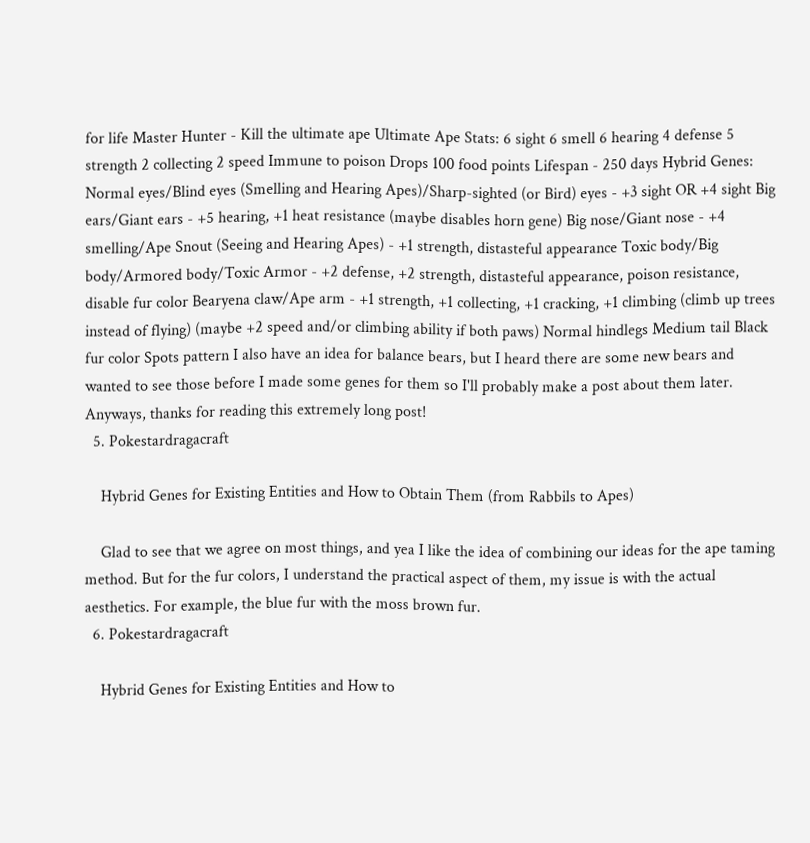for life Master Hunter - Kill the ultimate ape Ultimate Ape Stats: 6 sight 6 smell 6 hearing 4 defense 5 strength 2 collecting 2 speed Immune to poison Drops 100 food points Lifespan - 250 days Hybrid Genes: Normal eyes/Blind eyes (Smelling and Hearing Apes)/Sharp-sighted (or Bird) eyes - +3 sight OR +4 sight Big ears/Giant ears - +5 hearing, +1 heat resistance (maybe disables horn gene) Big nose/Giant nose - +4 smelling/Ape Snout (Seeing and Hearing Apes) - +1 strength, distasteful appearance Toxic body/Big body/Armored body/Toxic Armor - +2 defense, +2 strength, distasteful appearance, poison resistance, disable fur color Bearyena claw/Ape arm - +1 strength, +1 collecting, +1 cracking, +1 climbing (climb up trees instead of flying) (maybe +2 speed and/or climbing ability if both paws) Normal hindlegs Medium tail Black fur color Spots pattern I also have an idea for balance bears, but I heard there are some new bears and wanted to see those before I made some genes for them so I'll probably make a post about them later. Anyways, thanks for reading this extremely long post!
  5. Pokestardragacraft

    Hybrid Genes for Existing Entities and How to Obtain Them (from Rabbils to Apes)

    Glad to see that we agree on most things, and yea I like the idea of combining our ideas for the ape taming method. But for the fur colors, I understand the practical aspect of them, my issue is with the actual aesthetics. For example, the blue fur with the moss brown fur.
  6. Pokestardragacraft

    Hybrid Genes for Existing Entities and How to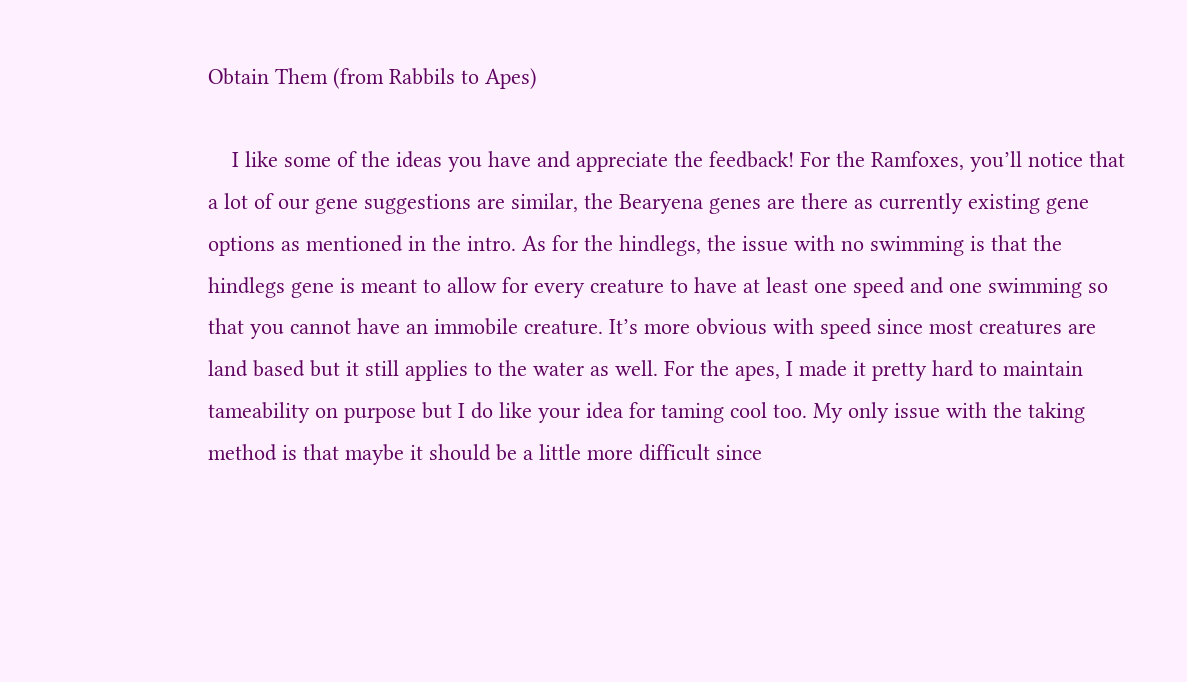Obtain Them (from Rabbils to Apes)

    I like some of the ideas you have and appreciate the feedback! For the Ramfoxes, you’ll notice that a lot of our gene suggestions are similar, the Bearyena genes are there as currently existing gene options as mentioned in the intro. As for the hindlegs, the issue with no swimming is that the hindlegs gene is meant to allow for every creature to have at least one speed and one swimming so that you cannot have an immobile creature. It’s more obvious with speed since most creatures are land based but it still applies to the water as well. For the apes, I made it pretty hard to maintain tameability on purpose but I do like your idea for taming cool too. My only issue with the taking method is that maybe it should be a little more difficult since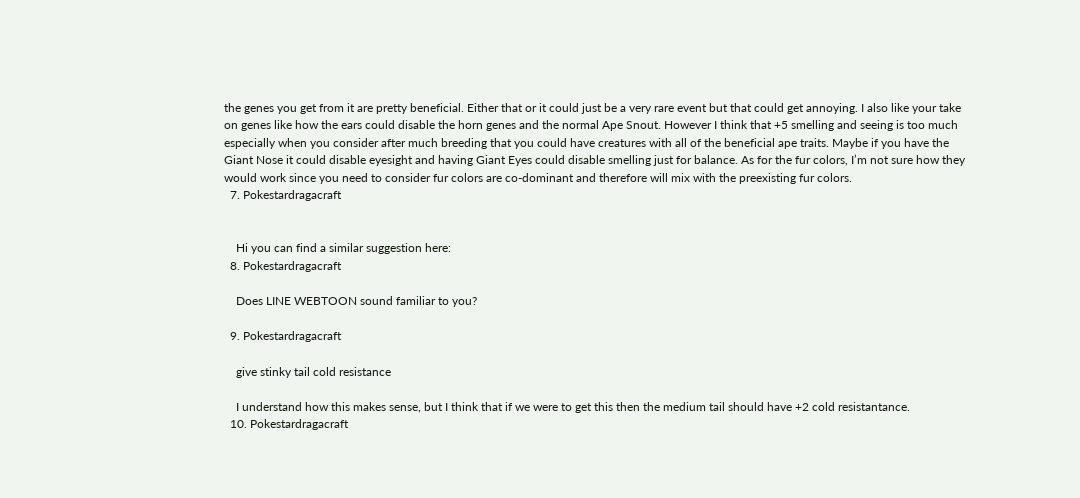the genes you get from it are pretty beneficial. Either that or it could just be a very rare event but that could get annoying. I also like your take on genes like how the ears could disable the horn genes and the normal Ape Snout. However I think that +5 smelling and seeing is too much especially when you consider after much breeding that you could have creatures with all of the beneficial ape traits. Maybe if you have the Giant Nose it could disable eyesight and having Giant Eyes could disable smelling just for balance. As for the fur colors, I’m not sure how they would work since you need to consider fur colors are co-dominant and therefore will mix with the preexisting fur colors.
  7. Pokestardragacraft


    Hi you can find a similar suggestion here:
  8. Pokestardragacraft

    Does LINE WEBTOON sound familiar to you?

  9. Pokestardragacraft

    give stinky tail cold resistance

    I understand how this makes sense, but I think that if we were to get this then the medium tail should have +2 cold resistantance.
  10. Pokestardragacraft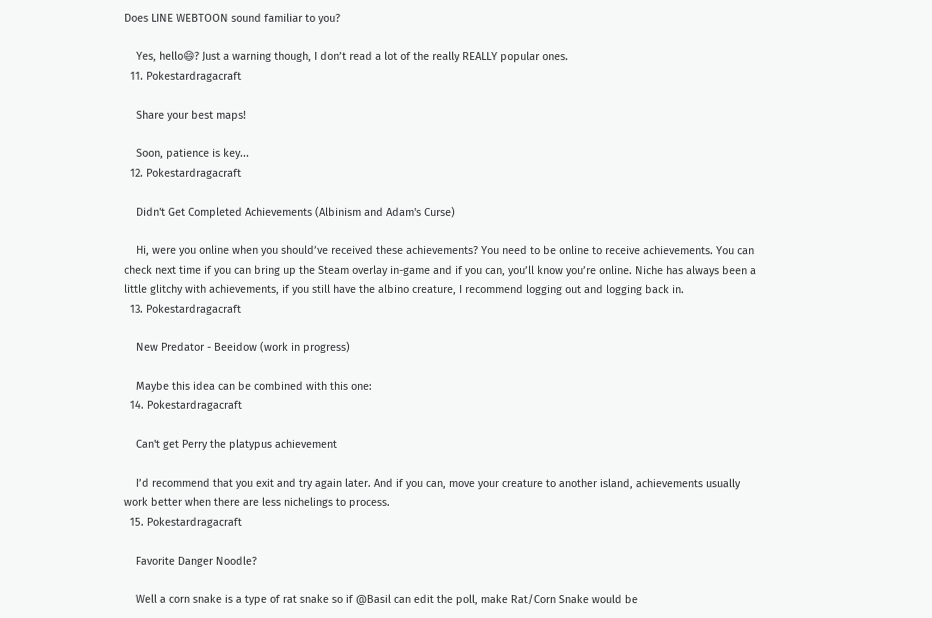Does LINE WEBTOON sound familiar to you?

    Yes, hello😄? Just a warning though, I don’t read a lot of the really REALLY popular ones.
  11. Pokestardragacraft

    Share your best maps!

    Soon, patience is key...
  12. Pokestardragacraft

    Didn't Get Completed Achievements (Albinism and Adam's Curse)

    Hi, were you online when you should’ve received these achievements? You need to be online to receive achievements. You can check next time if you can bring up the Steam overlay in-game and if you can, you’ll know you’re online. Niche has always been a little glitchy with achievements, if you still have the albino creature, I recommend logging out and logging back in.
  13. Pokestardragacraft

    New Predator - Beeidow (work in progress)

    Maybe this idea can be combined with this one:
  14. Pokestardragacraft

    Can't get Perry the platypus achievement

    I’d recommend that you exit and try again later. And if you can, move your creature to another island, achievements usually work better when there are less nichelings to process.
  15. Pokestardragacraft

    Favorite Danger Noodle?

    Well a corn snake is a type of rat snake so if @Basil can edit the poll, make Rat/Corn Snake would be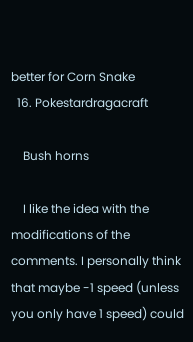better for Corn Snake
  16. Pokestardragacraft

    Bush horns

    I like the idea with the modifications of the comments. I personally think that maybe -1 speed (unless you only have 1 speed) could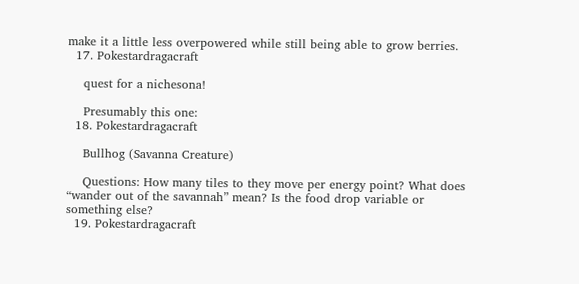make it a little less overpowered while still being able to grow berries.
  17. Pokestardragacraft

    quest for a nichesona!

    Presumably this one:
  18. Pokestardragacraft

    Bullhog (Savanna Creature)

    Questions: How many tiles to they move per energy point? What does “wander out of the savannah” mean? Is the food drop variable or something else?
  19. Pokestardragacraft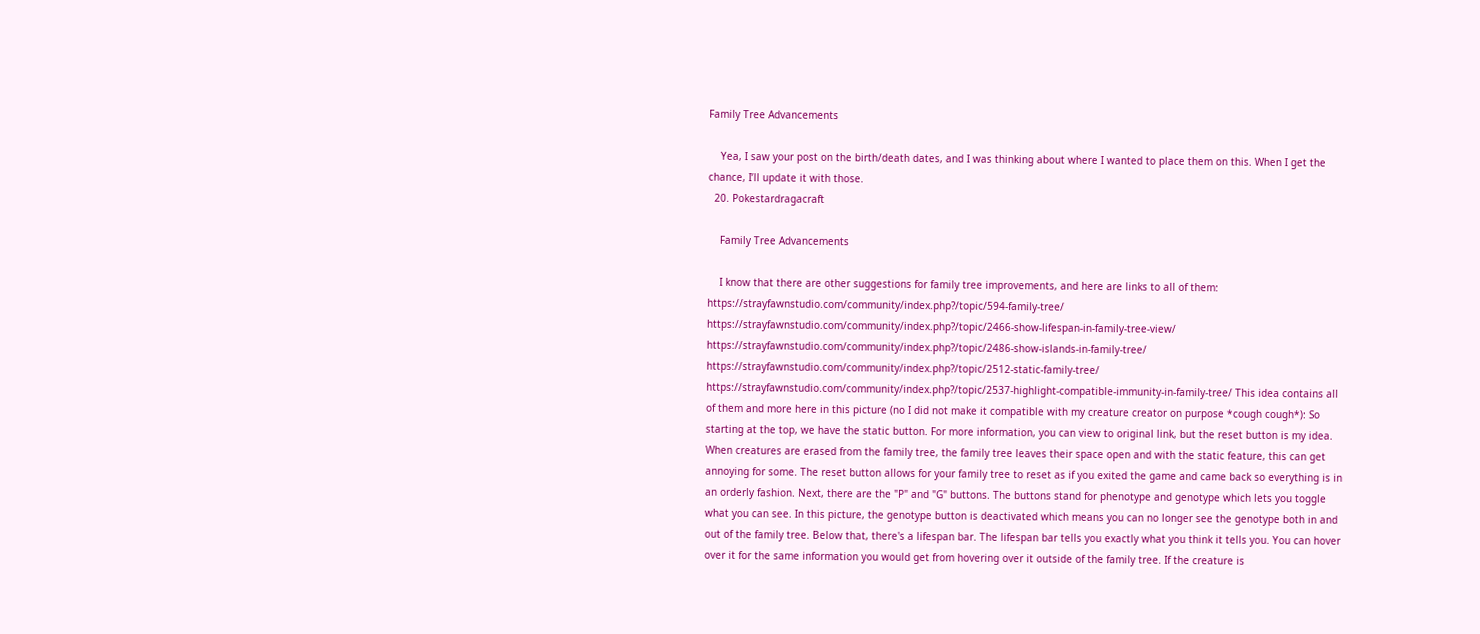Family Tree Advancements

    Yea, I saw your post on the birth/death dates, and I was thinking about where I wanted to place them on this. When I get the chance, I’ll update it with those.
  20. Pokestardragacraft

    Family Tree Advancements

    I know that there are other suggestions for family tree improvements, and here are links to all of them: https://strayfawnstudio.com/community/index.php?/topic/594-family-tree/ https://strayfawnstudio.com/community/index.php?/topic/2466-show-lifespan-in-family-tree-view/ https://strayfawnstudio.com/community/index.php?/topic/2486-show-islands-in-family-tree/ https://strayfawnstudio.com/community/index.php?/topic/2512-static-family-tree/ https://strayfawnstudio.com/community/index.php?/topic/2537-highlight-compatible-immunity-in-family-tree/ This idea contains all of them and more here in this picture (no I did not make it compatible with my creature creator on purpose *cough cough*): So starting at the top, we have the static button. For more information, you can view to original link, but the reset button is my idea. When creatures are erased from the family tree, the family tree leaves their space open and with the static feature, this can get annoying for some. The reset button allows for your family tree to reset as if you exited the game and came back so everything is in an orderly fashion. Next, there are the "P" and "G" buttons. The buttons stand for phenotype and genotype which lets you toggle what you can see. In this picture, the genotype button is deactivated which means you can no longer see the genotype both in and out of the family tree. Below that, there's a lifespan bar. The lifespan bar tells you exactly what you think it tells you. You can hover over it for the same information you would get from hovering over it outside of the family tree. If the creature is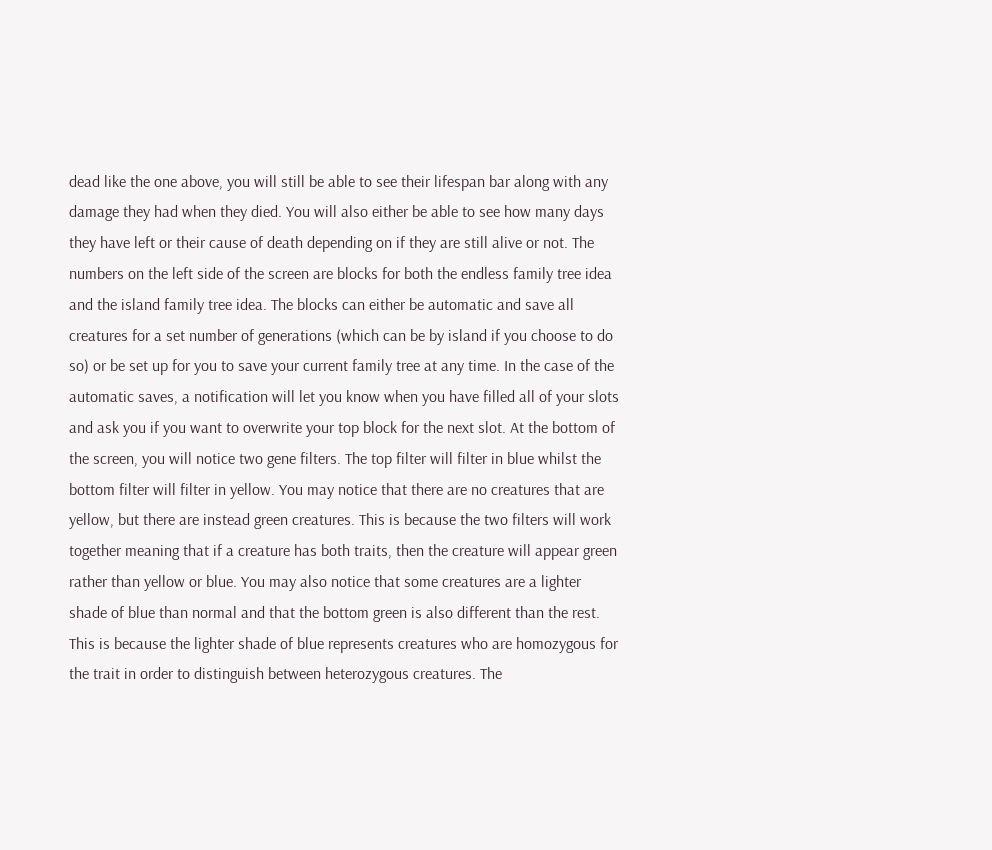dead like the one above, you will still be able to see their lifespan bar along with any damage they had when they died. You will also either be able to see how many days they have left or their cause of death depending on if they are still alive or not. The numbers on the left side of the screen are blocks for both the endless family tree idea and the island family tree idea. The blocks can either be automatic and save all creatures for a set number of generations (which can be by island if you choose to do so) or be set up for you to save your current family tree at any time. In the case of the automatic saves, a notification will let you know when you have filled all of your slots and ask you if you want to overwrite your top block for the next slot. At the bottom of the screen, you will notice two gene filters. The top filter will filter in blue whilst the bottom filter will filter in yellow. You may notice that there are no creatures that are yellow, but there are instead green creatures. This is because the two filters will work together meaning that if a creature has both traits, then the creature will appear green rather than yellow or blue. You may also notice that some creatures are a lighter shade of blue than normal and that the bottom green is also different than the rest. This is because the lighter shade of blue represents creatures who are homozygous for the trait in order to distinguish between heterozygous creatures. The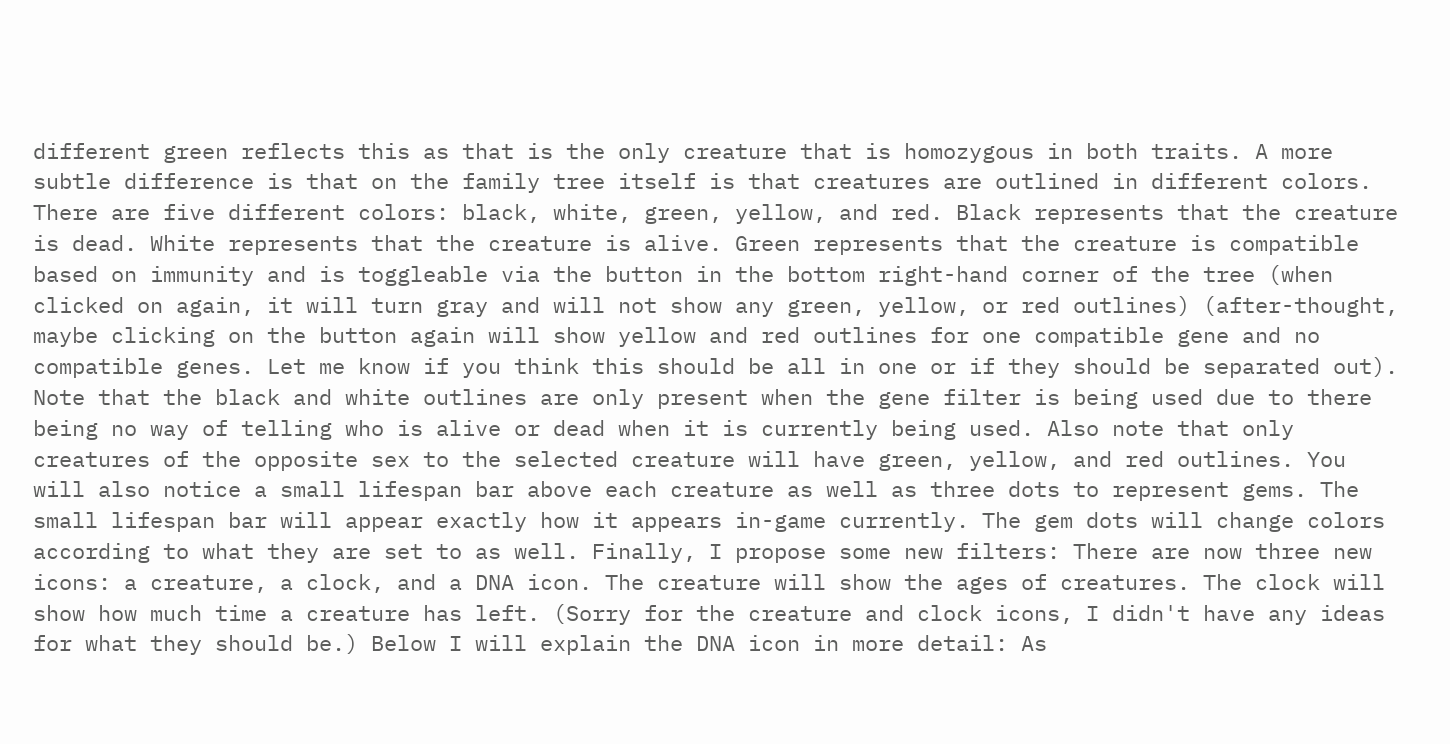different green reflects this as that is the only creature that is homozygous in both traits. A more subtle difference is that on the family tree itself is that creatures are outlined in different colors. There are five different colors: black, white, green, yellow, and red. Black represents that the creature is dead. White represents that the creature is alive. Green represents that the creature is compatible based on immunity and is toggleable via the button in the bottom right-hand corner of the tree (when clicked on again, it will turn gray and will not show any green, yellow, or red outlines) (after-thought, maybe clicking on the button again will show yellow and red outlines for one compatible gene and no compatible genes. Let me know if you think this should be all in one or if they should be separated out). Note that the black and white outlines are only present when the gene filter is being used due to there being no way of telling who is alive or dead when it is currently being used. Also note that only creatures of the opposite sex to the selected creature will have green, yellow, and red outlines. You will also notice a small lifespan bar above each creature as well as three dots to represent gems. The small lifespan bar will appear exactly how it appears in-game currently. The gem dots will change colors according to what they are set to as well. Finally, I propose some new filters: There are now three new icons: a creature, a clock, and a DNA icon. The creature will show the ages of creatures. The clock will show how much time a creature has left. (Sorry for the creature and clock icons, I didn't have any ideas for what they should be.) Below I will explain the DNA icon in more detail: As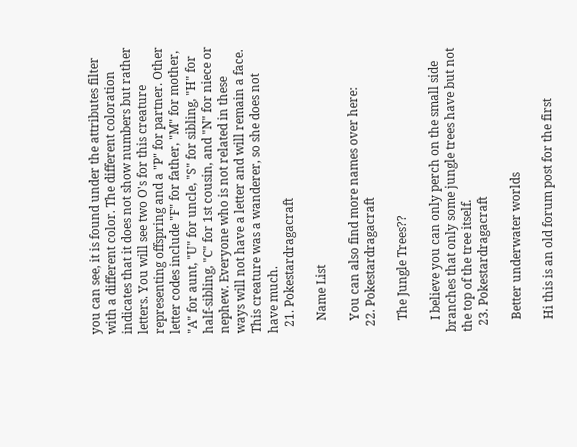you can see, it is found under the attributes filter with a different color. The different coloration indicates that it does not show numbers but rather letters. You will see two O's for this creature representing offspring and a "P" for partner. Other letter codes include "F" for father, "M" for mother, "A" for aunt, "U" for uncle, "S" for sibling, "H" for half-sibling, "C" for 1st cousin, and "N" for niece or nephew. Everyone who is not related in these ways will not have a letter and will remain a face. This creature was a wanderer, so she does not have much.
  21. Pokestardragacraft

    Name List

    You can also find more names over here:
  22. Pokestardragacraft

    The Jungle Trees??

    I believe you can only perch on the small side branches that only some jungle trees have but not the top of the tree itself.
  23. Pokestardragacraft

    Better underwater worlds

    Hi this is an old forum post for the first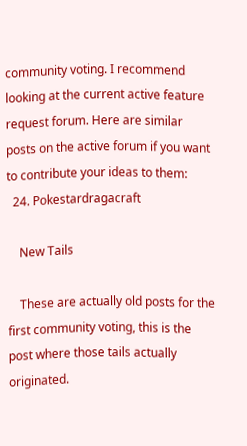community voting. I recommend looking at the current active feature request forum. Here are similar posts on the active forum if you want to contribute your ideas to them:
  24. Pokestardragacraft

    New Tails

    These are actually old posts for the first community voting, this is the post where those tails actually originated.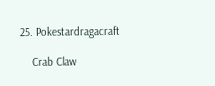25. Pokestardragacraft

    Crab Claw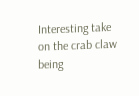Interesting take on the crab claw being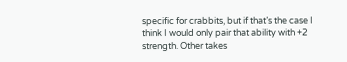specific for crabbits, but if that’s the case I think I would only pair that ability with +2 strength. Other takes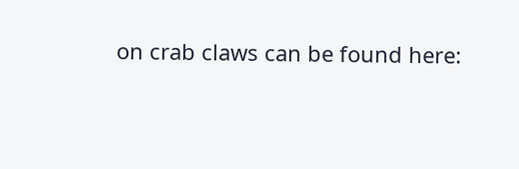on crab claws can be found here: